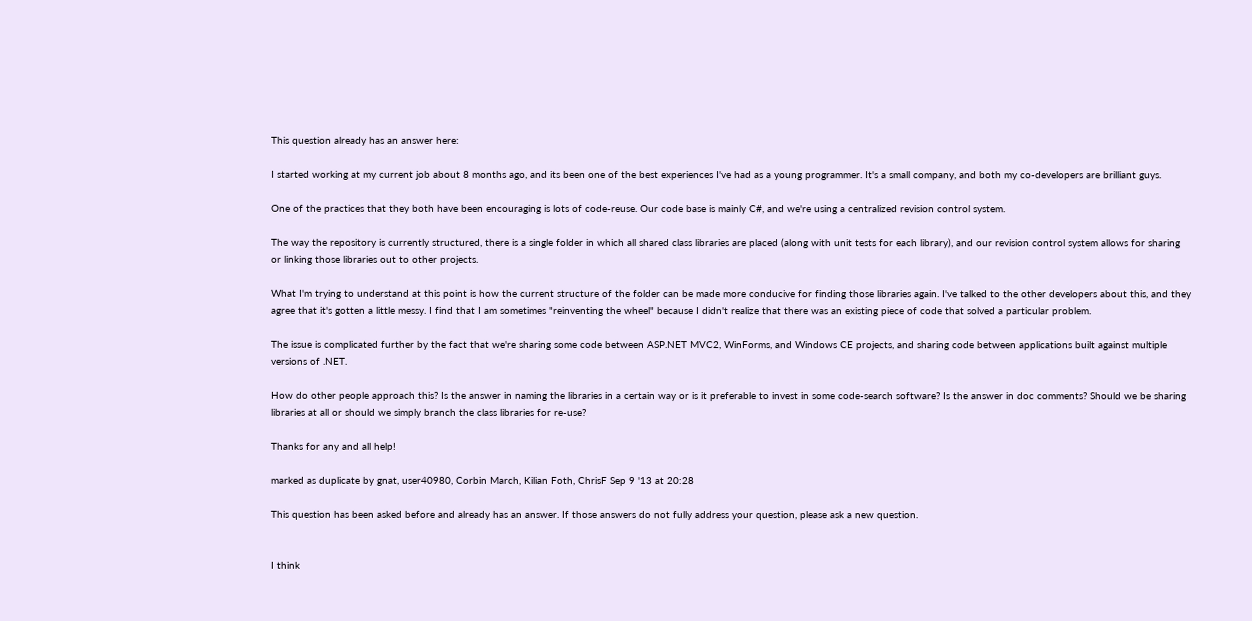This question already has an answer here:

I started working at my current job about 8 months ago, and its been one of the best experiences I've had as a young programmer. It's a small company, and both my co-developers are brilliant guys.

One of the practices that they both have been encouraging is lots of code-reuse. Our code base is mainly C#, and we're using a centralized revision control system.

The way the repository is currently structured, there is a single folder in which all shared class libraries are placed (along with unit tests for each library), and our revision control system allows for sharing or linking those libraries out to other projects.

What I'm trying to understand at this point is how the current structure of the folder can be made more conducive for finding those libraries again. I've talked to the other developers about this, and they agree that it's gotten a little messy. I find that I am sometimes "reinventing the wheel" because I didn't realize that there was an existing piece of code that solved a particular problem.

The issue is complicated further by the fact that we're sharing some code between ASP.NET MVC2, WinForms, and Windows CE projects, and sharing code between applications built against multiple versions of .NET.

How do other people approach this? Is the answer in naming the libraries in a certain way or is it preferable to invest in some code-search software? Is the answer in doc comments? Should we be sharing libraries at all or should we simply branch the class libraries for re-use?

Thanks for any and all help!

marked as duplicate by gnat, user40980, Corbin March, Kilian Foth, ChrisF Sep 9 '13 at 20:28

This question has been asked before and already has an answer. If those answers do not fully address your question, please ask a new question.


I think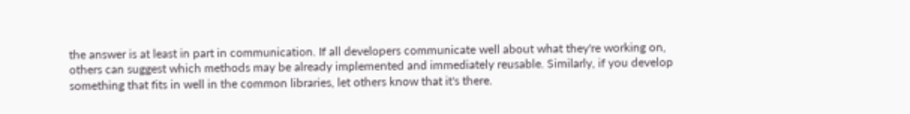the answer is at least in part in communication. If all developers communicate well about what they're working on, others can suggest which methods may be already implemented and immediately reusable. Similarly, if you develop something that fits in well in the common libraries, let others know that it's there.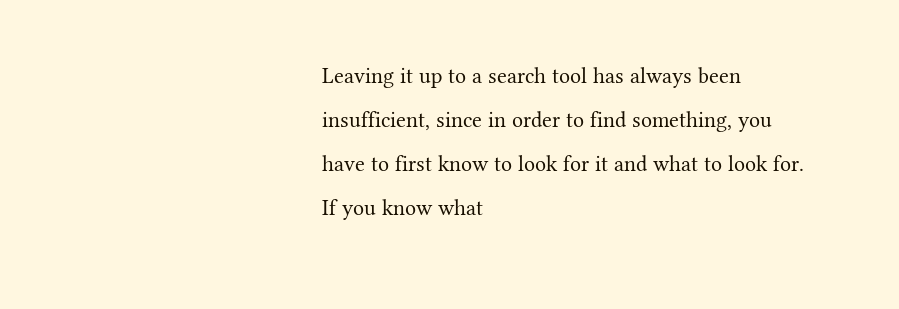Leaving it up to a search tool has always been insufficient, since in order to find something, you have to first know to look for it and what to look for. If you know what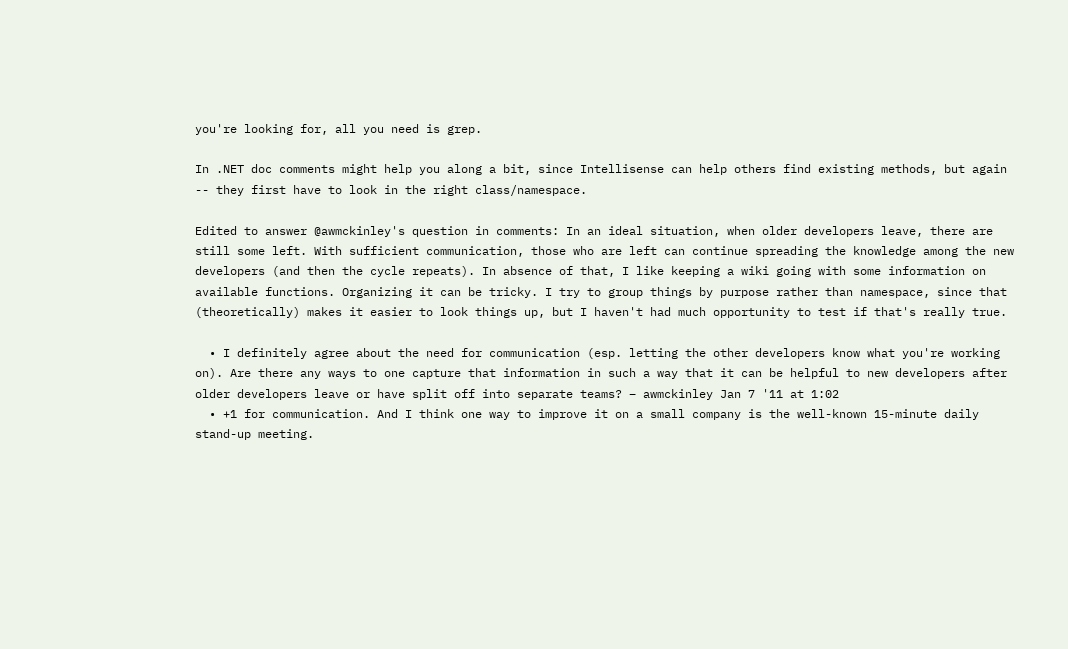you're looking for, all you need is grep.

In .NET doc comments might help you along a bit, since Intellisense can help others find existing methods, but again -- they first have to look in the right class/namespace.

Edited to answer @awmckinley's question in comments: In an ideal situation, when older developers leave, there are still some left. With sufficient communication, those who are left can continue spreading the knowledge among the new developers (and then the cycle repeats). In absence of that, I like keeping a wiki going with some information on available functions. Organizing it can be tricky. I try to group things by purpose rather than namespace, since that (theoretically) makes it easier to look things up, but I haven't had much opportunity to test if that's really true.

  • I definitely agree about the need for communication (esp. letting the other developers know what you're working on). Are there any ways to one capture that information in such a way that it can be helpful to new developers after older developers leave or have split off into separate teams? – awmckinley Jan 7 '11 at 1:02
  • +1 for communication. And I think one way to improve it on a small company is the well-known 15-minute daily stand-up meeting.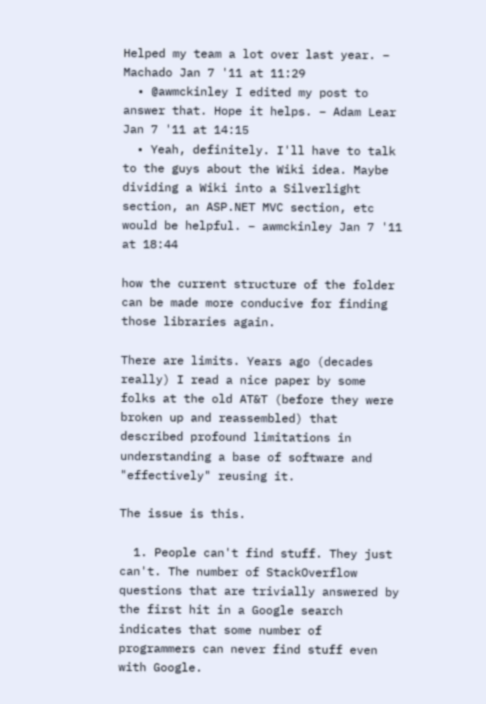Helped my team a lot over last year. – Machado Jan 7 '11 at 11:29
  • @awmckinley I edited my post to answer that. Hope it helps. – Adam Lear Jan 7 '11 at 14:15
  • Yeah, definitely. I'll have to talk to the guys about the Wiki idea. Maybe dividing a Wiki into a Silverlight section, an ASP.NET MVC section, etc would be helpful. – awmckinley Jan 7 '11 at 18:44

how the current structure of the folder can be made more conducive for finding those libraries again.

There are limits. Years ago (decades really) I read a nice paper by some folks at the old AT&T (before they were broken up and reassembled) that described profound limitations in understanding a base of software and "effectively" reusing it.

The issue is this.

  1. People can't find stuff. They just can't. The number of StackOverflow questions that are trivially answered by the first hit in a Google search indicates that some number of programmers can never find stuff even with Google.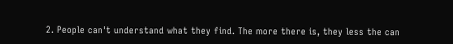2. People can't understand what they find. The more there is, they less the can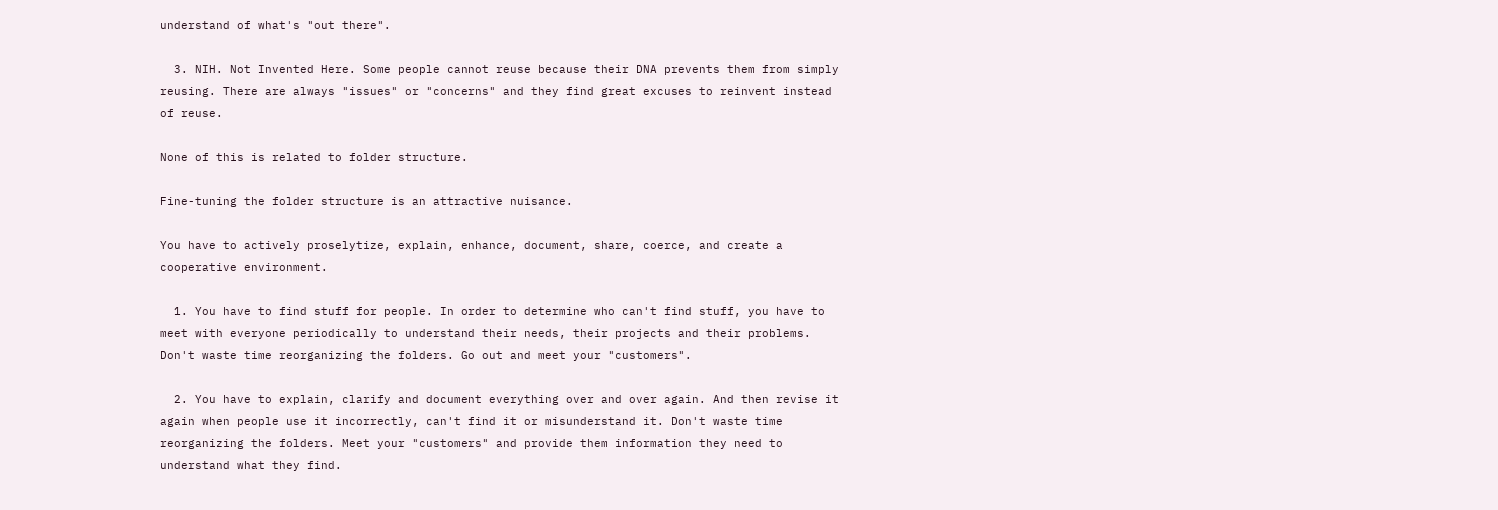understand of what's "out there".

  3. NIH. Not Invented Here. Some people cannot reuse because their DNA prevents them from simply reusing. There are always "issues" or "concerns" and they find great excuses to reinvent instead of reuse.

None of this is related to folder structure.

Fine-tuning the folder structure is an attractive nuisance.

You have to actively proselytize, explain, enhance, document, share, coerce, and create a cooperative environment.

  1. You have to find stuff for people. In order to determine who can't find stuff, you have to meet with everyone periodically to understand their needs, their projects and their problems. Don't waste time reorganizing the folders. Go out and meet your "customers".

  2. You have to explain, clarify and document everything over and over again. And then revise it again when people use it incorrectly, can't find it or misunderstand it. Don't waste time reorganizing the folders. Meet your "customers" and provide them information they need to understand what they find.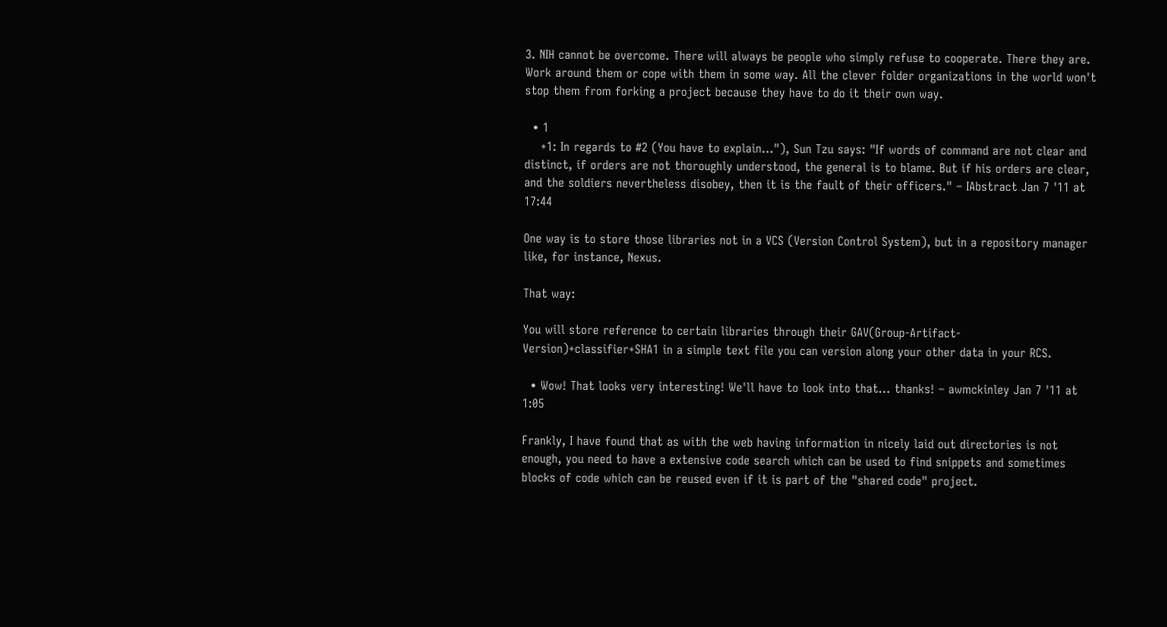3. NIH cannot be overcome. There will always be people who simply refuse to cooperate. There they are. Work around them or cope with them in some way. All the clever folder organizations in the world won't stop them from forking a project because they have to do it their own way.

  • 1
    +1: In regards to #2 (You have to explain..."), Sun Tzu says: "If words of command are not clear and distinct, if orders are not thoroughly understood, the general is to blame. But if his orders are clear, and the soldiers nevertheless disobey, then it is the fault of their officers." – IAbstract Jan 7 '11 at 17:44

One way is to store those libraries not in a VCS (Version Control System), but in a repository manager like, for instance, Nexus.

That way:

You will store reference to certain libraries through their GAV(Group-Artifact-Version)+classifier+SHA1 in a simple text file you can version along your other data in your RCS.

  • Wow! That looks very interesting! We'll have to look into that... thanks! – awmckinley Jan 7 '11 at 1:05

Frankly, I have found that as with the web having information in nicely laid out directories is not enough, you need to have a extensive code search which can be used to find snippets and sometimes blocks of code which can be reused even if it is part of the "shared code" project.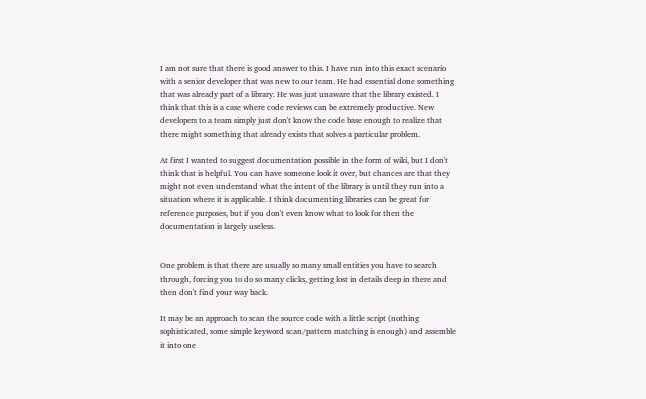I am not sure that there is good answer to this. I have run into this exact scenario with a senior developer that was new to our team. He had essential done something that was already part of a library. He was just unaware that the library existed. I think that this is a case where code reviews can be extremely productive. New developers to a team simply just don't know the code base enough to realize that there might something that already exists that solves a particular problem.

At first I wanted to suggest documentation possible in the form of wiki, but I don't think that is helpful. You can have someone look it over, but chances are that they might not even understand what the intent of the library is until they run into a situation where it is applicable. I think documenting libraries can be great for reference purposes, but if you don't even know what to look for then the documentation is largely useless.


One problem is that there are usually so many small entities you have to search through, forcing you to do so many clicks, getting lost in details deep in there and then don't find your way back.

It may be an approach to scan the source code with a little script (nothing sophisticated, some simple keyword scan/pattern matching is enough) and assemble it into one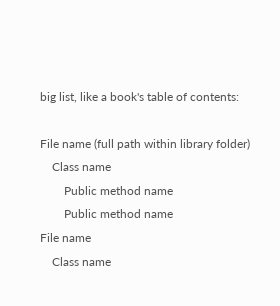big list, like a book's table of contents:

File name (full path within library folder)
    Class name
        Public method name
        Public method name
File name
    Class name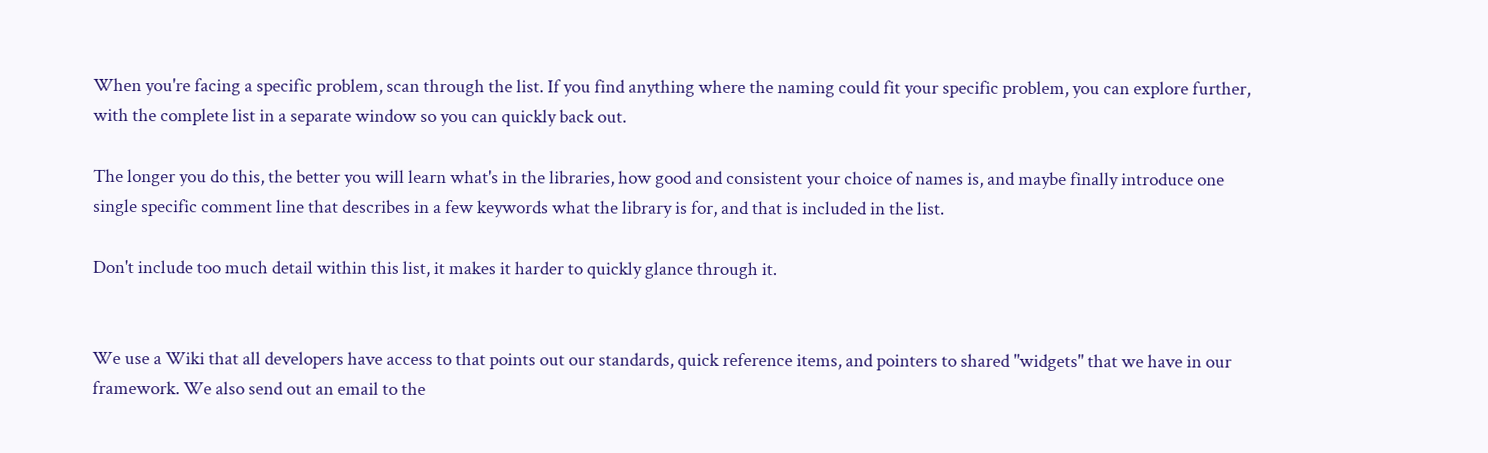When you're facing a specific problem, scan through the list. If you find anything where the naming could fit your specific problem, you can explore further, with the complete list in a separate window so you can quickly back out.

The longer you do this, the better you will learn what's in the libraries, how good and consistent your choice of names is, and maybe finally introduce one single specific comment line that describes in a few keywords what the library is for, and that is included in the list.

Don't include too much detail within this list, it makes it harder to quickly glance through it.


We use a Wiki that all developers have access to that points out our standards, quick reference items, and pointers to shared "widgets" that we have in our framework. We also send out an email to the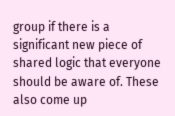group if there is a significant new piece of shared logic that everyone should be aware of. These also come up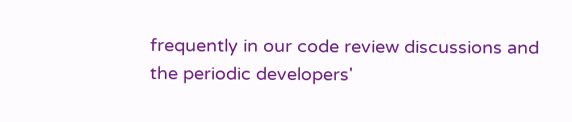frequently in our code review discussions and the periodic developers'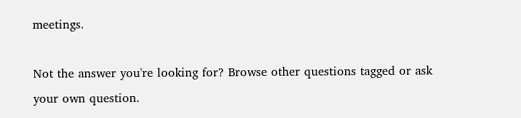meetings.

Not the answer you're looking for? Browse other questions tagged or ask your own question.